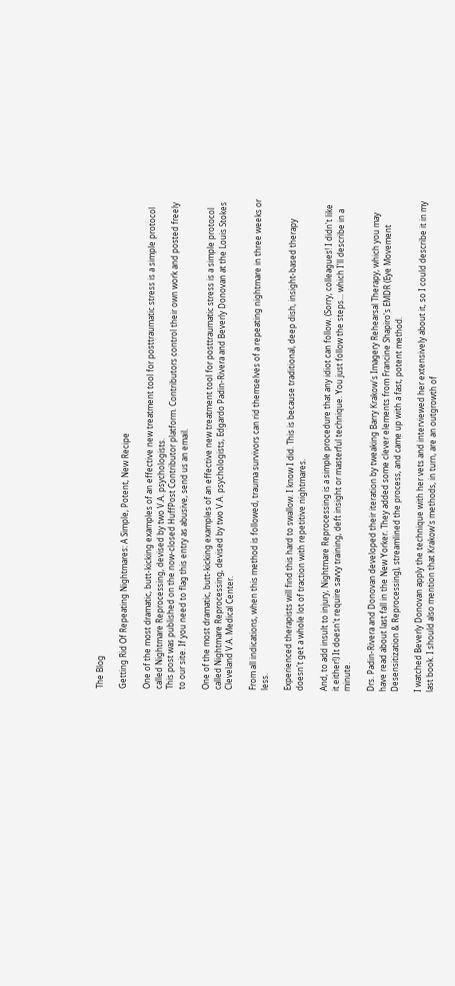The Blog

Getting Rid Of Repeating Nightmares: A Simple, Potent, New Recipe

One of the most dramatic, butt-kicking examples of an effective new treatment tool for posttraumatic stress is a simple protocol called Nightmare Reprocessing, devised by two V.A. psychologists.
This post was published on the now-closed HuffPost Contributor platform. Contributors control their own work and posted freely to our site. If you need to flag this entry as abusive, send us an email.

One of the most dramatic, butt-kicking examples of an effective new treatment tool for posttraumatic stress is a simple protocol called Nightmare Reprocessing, devised by two V.A. psychologists, Edgardo Padin-Rivera and Beverly Donovan at the Louis Stokes Cleveland V.A. Medical Center.

From all indications, when this method is followed, trauma survivors can rid themselves of a repeating nightmare in three weeks or less.

Experienced therapists will find this hard to swallow. I know I did. This is because traditional, deep dish, insight-based therapy doesn't get a whole lot of traction with repetitive nightmares.

And, to add insult to injury, Nightmare Reprocessing is a simple procedure that any idiot can follow. (Sorry, colleagues! I didn't like it either!) It doesn't require savvy training, deft insight or masterful technique. You just follow the steps... which I'll describe in a minute.

Drs. Padin-Rivera and Donovan developed their iteration by tweaking Barry Krakow's Imagery Rehearsal Therapy, which you may have read about last fall in the New Yorker. They added some clever elements from Francine Shapiro's EMDR (Eye Movement Desensitization & Reprocessing), streamlined the process, and came up with a fast, potent method.

I watched Beverly Donovan apply the technique with her vets and interviewed her extensively about it, so I could describe it in my last book. I should also mention that Krakow's methods, in turn, are an outgrowth of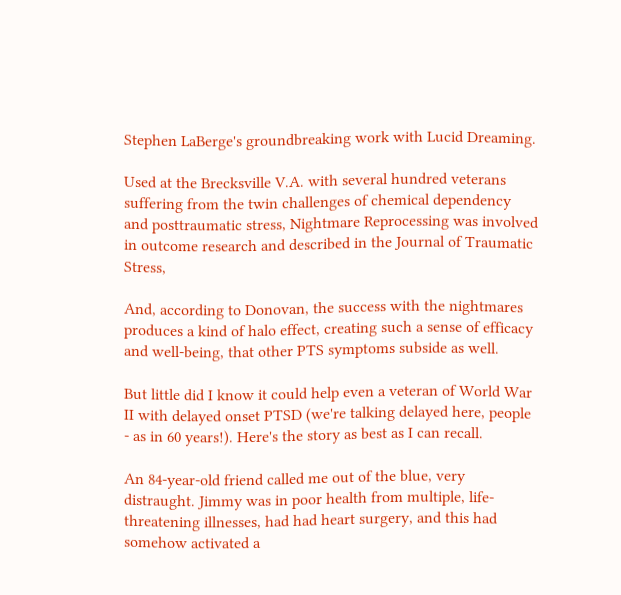Stephen LaBerge's groundbreaking work with Lucid Dreaming.

Used at the Brecksville V.A. with several hundred veterans suffering from the twin challenges of chemical dependency and posttraumatic stress, Nightmare Reprocessing was involved in outcome research and described in the Journal of Traumatic Stress,

And, according to Donovan, the success with the nightmares produces a kind of halo effect, creating such a sense of efficacy and well-being, that other PTS symptoms subside as well.

But little did I know it could help even a veteran of World War II with delayed onset PTSD (we're talking delayed here, people - as in 60 years!). Here's the story as best as I can recall.

An 84-year-old friend called me out of the blue, very distraught. Jimmy was in poor health from multiple, life-threatening illnesses, had had heart surgery, and this had somehow activated a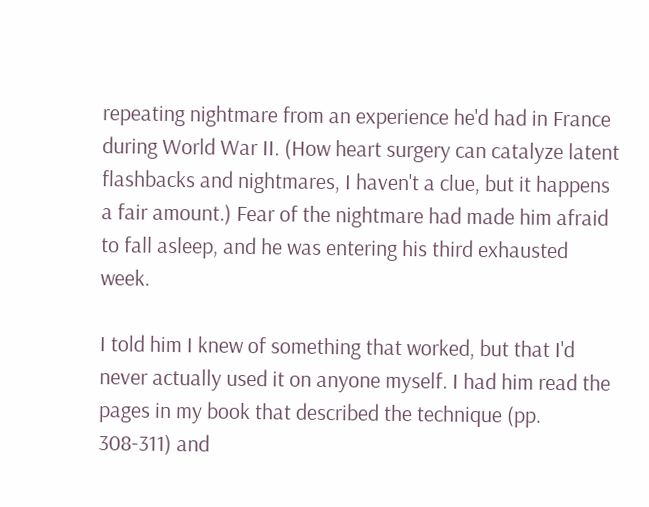repeating nightmare from an experience he'd had in France during World War II. (How heart surgery can catalyze latent flashbacks and nightmares, I haven't a clue, but it happens a fair amount.) Fear of the nightmare had made him afraid to fall asleep, and he was entering his third exhausted week.

I told him I knew of something that worked, but that I'd never actually used it on anyone myself. I had him read the pages in my book that described the technique (pp. 308-311) and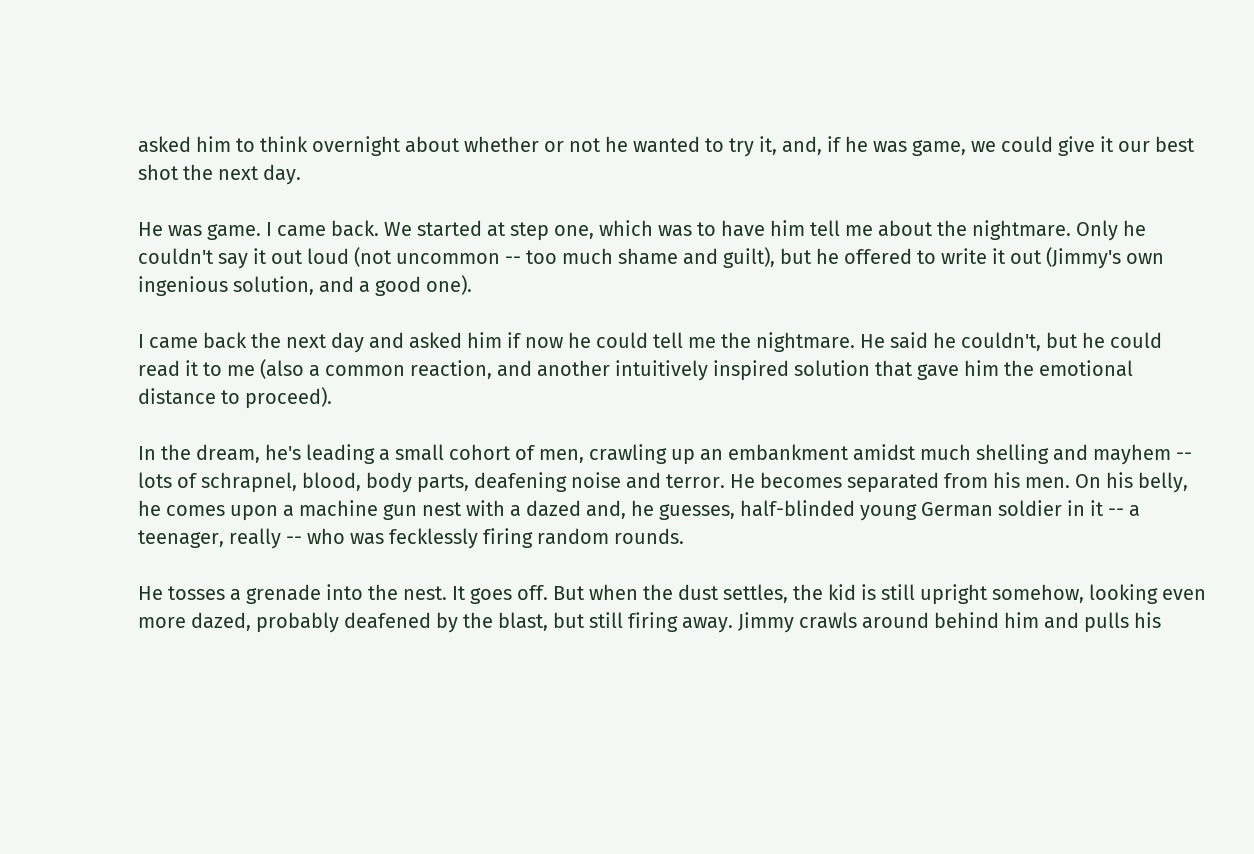asked him to think overnight about whether or not he wanted to try it, and, if he was game, we could give it our best shot the next day.

He was game. I came back. We started at step one, which was to have him tell me about the nightmare. Only he couldn't say it out loud (not uncommon -- too much shame and guilt), but he offered to write it out (Jimmy's own ingenious solution, and a good one).

I came back the next day and asked him if now he could tell me the nightmare. He said he couldn't, but he could read it to me (also a common reaction, and another intuitively inspired solution that gave him the emotional distance to proceed).

In the dream, he's leading a small cohort of men, crawling up an embankment amidst much shelling and mayhem -- lots of schrapnel, blood, body parts, deafening noise and terror. He becomes separated from his men. On his belly, he comes upon a machine gun nest with a dazed and, he guesses, half-blinded young German soldier in it -- a teenager, really -- who was fecklessly firing random rounds.

He tosses a grenade into the nest. It goes off. But when the dust settles, the kid is still upright somehow, looking even more dazed, probably deafened by the blast, but still firing away. Jimmy crawls around behind him and pulls his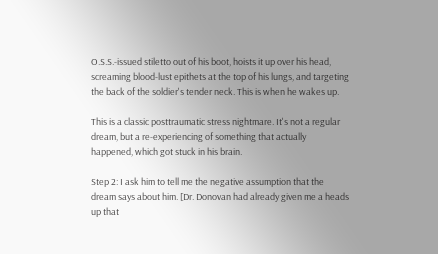O.S.S.-issued stiletto out of his boot, hoists it up over his head, screaming blood-lust epithets at the top of his lungs, and targeting the back of the soldier's tender neck. This is when he wakes up.

This is a classic posttraumatic stress nightmare. It's not a regular dream, but a re-experiencing of something that actually happened, which got stuck in his brain.

Step 2: I ask him to tell me the negative assumption that the dream says about him. [Dr. Donovan had already given me a heads up that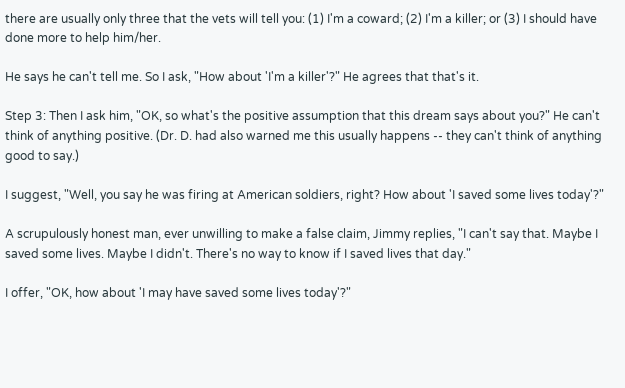there are usually only three that the vets will tell you: (1) I'm a coward; (2) I'm a killer; or (3) I should have done more to help him/her.

He says he can't tell me. So I ask, "How about 'I'm a killer'?" He agrees that that's it.

Step 3: Then I ask him, "OK, so what's the positive assumption that this dream says about you?" He can't think of anything positive. (Dr. D. had also warned me this usually happens -- they can't think of anything good to say.)

I suggest, "Well, you say he was firing at American soldiers, right? How about 'I saved some lives today'?"

A scrupulously honest man, ever unwilling to make a false claim, Jimmy replies, "I can't say that. Maybe I saved some lives. Maybe I didn't. There's no way to know if I saved lives that day."

I offer, "OK, how about 'I may have saved some lives today'?"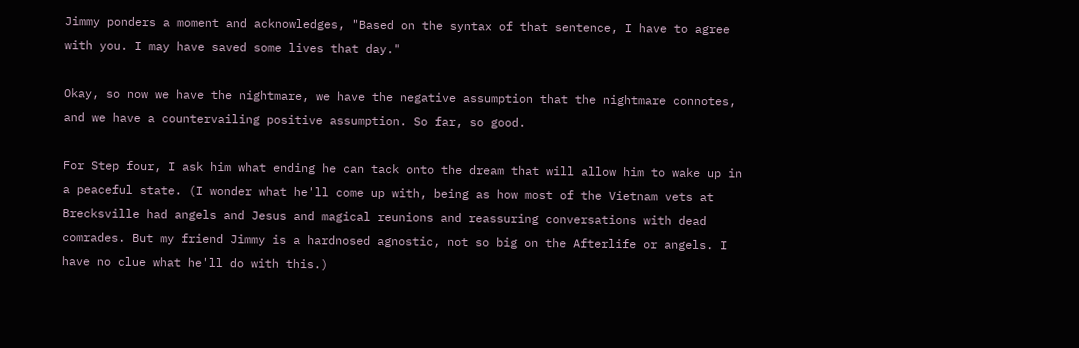Jimmy ponders a moment and acknowledges, "Based on the syntax of that sentence, I have to agree with you. I may have saved some lives that day."

Okay, so now we have the nightmare, we have the negative assumption that the nightmare connotes, and we have a countervailing positive assumption. So far, so good.

For Step four, I ask him what ending he can tack onto the dream that will allow him to wake up in a peaceful state. (I wonder what he'll come up with, being as how most of the Vietnam vets at Brecksville had angels and Jesus and magical reunions and reassuring conversations with dead comrades. But my friend Jimmy is a hardnosed agnostic, not so big on the Afterlife or angels. I have no clue what he'll do with this.)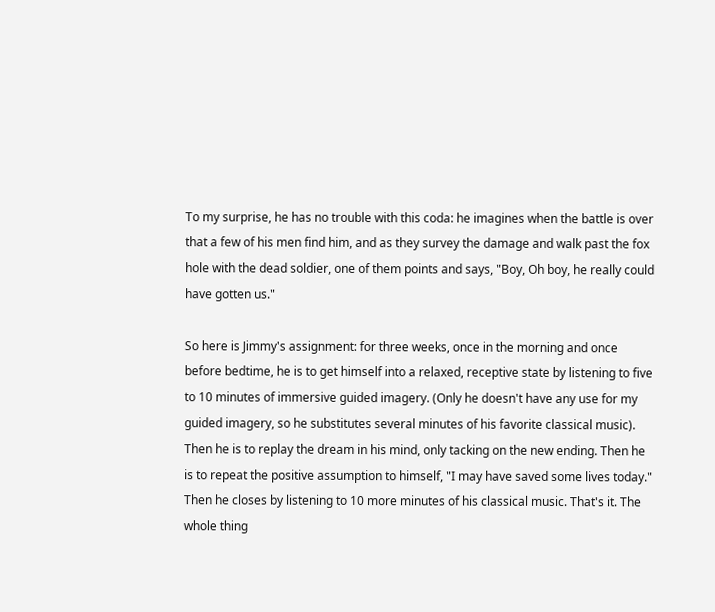To my surprise, he has no trouble with this coda: he imagines when the battle is over that a few of his men find him, and as they survey the damage and walk past the fox hole with the dead soldier, one of them points and says, "Boy, Oh boy, he really could have gotten us."

So here is Jimmy's assignment: for three weeks, once in the morning and once before bedtime, he is to get himself into a relaxed, receptive state by listening to five to 10 minutes of immersive guided imagery. (Only he doesn't have any use for my guided imagery, so he substitutes several minutes of his favorite classical music). Then he is to replay the dream in his mind, only tacking on the new ending. Then he is to repeat the positive assumption to himself, "I may have saved some lives today." Then he closes by listening to 10 more minutes of his classical music. That's it. The whole thing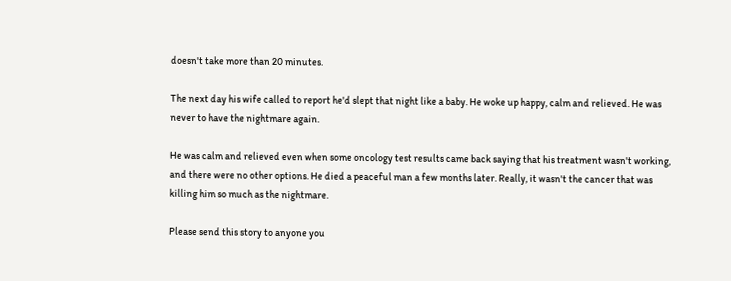doesn't take more than 20 minutes.

The next day his wife called to report he'd slept that night like a baby. He woke up happy, calm and relieved. He was never to have the nightmare again.

He was calm and relieved even when some oncology test results came back saying that his treatment wasn't working, and there were no other options. He died a peaceful man a few months later. Really, it wasn't the cancer that was killing him so much as the nightmare.

Please send this story to anyone you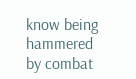know being hammered by combat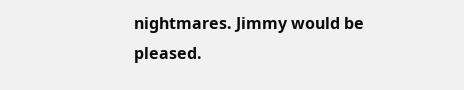nightmares. Jimmy would be pleased.